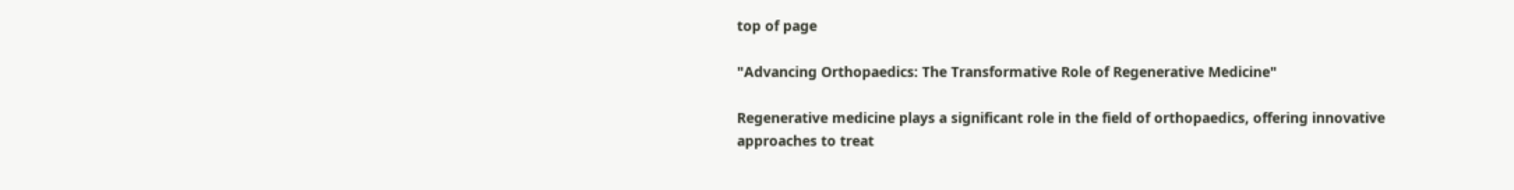top of page

"Advancing Orthopaedics: The Transformative Role of Regenerative Medicine"

Regenerative medicine plays a significant role in the field of orthopaedics, offering innovative approaches to treat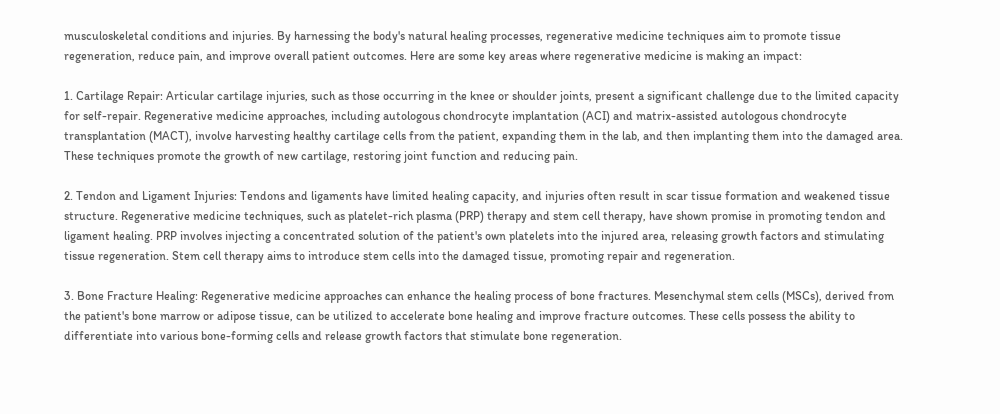musculoskeletal conditions and injuries. By harnessing the body's natural healing processes, regenerative medicine techniques aim to promote tissue regeneration, reduce pain, and improve overall patient outcomes. Here are some key areas where regenerative medicine is making an impact:

1. Cartilage Repair: Articular cartilage injuries, such as those occurring in the knee or shoulder joints, present a significant challenge due to the limited capacity for self-repair. Regenerative medicine approaches, including autologous chondrocyte implantation (ACI) and matrix-assisted autologous chondrocyte transplantation (MACT), involve harvesting healthy cartilage cells from the patient, expanding them in the lab, and then implanting them into the damaged area. These techniques promote the growth of new cartilage, restoring joint function and reducing pain.

2. Tendon and Ligament Injuries: Tendons and ligaments have limited healing capacity, and injuries often result in scar tissue formation and weakened tissue structure. Regenerative medicine techniques, such as platelet-rich plasma (PRP) therapy and stem cell therapy, have shown promise in promoting tendon and ligament healing. PRP involves injecting a concentrated solution of the patient's own platelets into the injured area, releasing growth factors and stimulating tissue regeneration. Stem cell therapy aims to introduce stem cells into the damaged tissue, promoting repair and regeneration.

3. Bone Fracture Healing: Regenerative medicine approaches can enhance the healing process of bone fractures. Mesenchymal stem cells (MSCs), derived from the patient's bone marrow or adipose tissue, can be utilized to accelerate bone healing and improve fracture outcomes. These cells possess the ability to differentiate into various bone-forming cells and release growth factors that stimulate bone regeneration.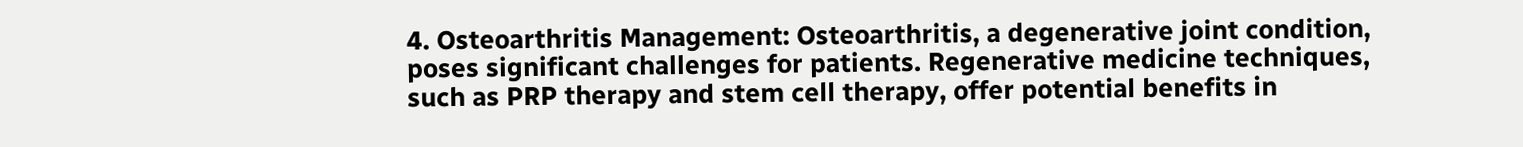4. Osteoarthritis Management: Osteoarthritis, a degenerative joint condition, poses significant challenges for patients. Regenerative medicine techniques, such as PRP therapy and stem cell therapy, offer potential benefits in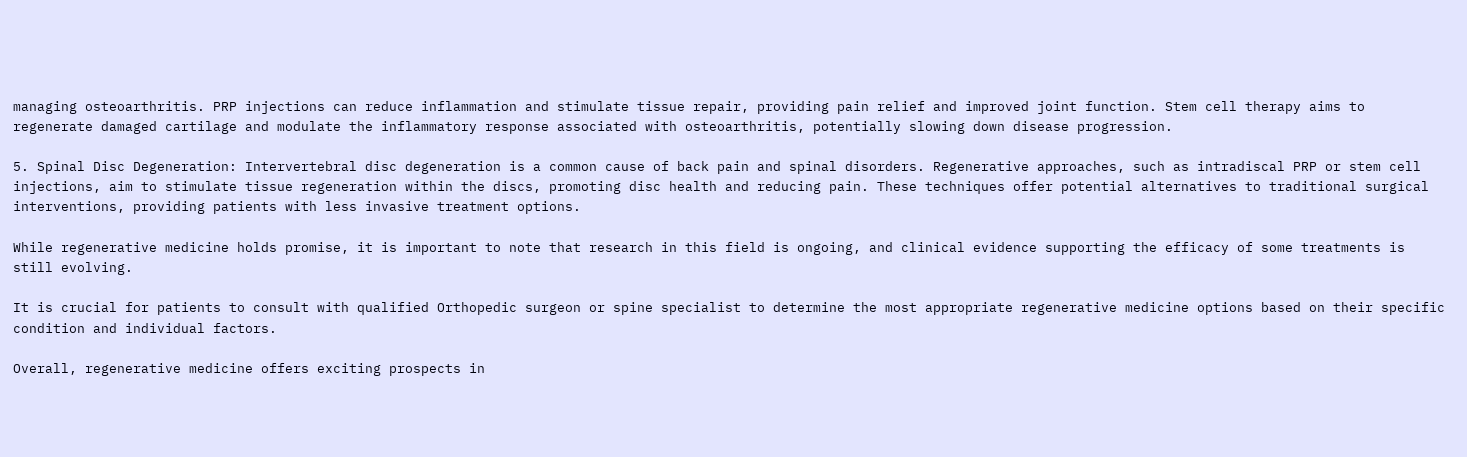managing osteoarthritis. PRP injections can reduce inflammation and stimulate tissue repair, providing pain relief and improved joint function. Stem cell therapy aims to regenerate damaged cartilage and modulate the inflammatory response associated with osteoarthritis, potentially slowing down disease progression.

5. Spinal Disc Degeneration: Intervertebral disc degeneration is a common cause of back pain and spinal disorders. Regenerative approaches, such as intradiscal PRP or stem cell injections, aim to stimulate tissue regeneration within the discs, promoting disc health and reducing pain. These techniques offer potential alternatives to traditional surgical interventions, providing patients with less invasive treatment options.

While regenerative medicine holds promise, it is important to note that research in this field is ongoing, and clinical evidence supporting the efficacy of some treatments is still evolving.

It is crucial for patients to consult with qualified Orthopedic surgeon or spine specialist to determine the most appropriate regenerative medicine options based on their specific condition and individual factors.

Overall, regenerative medicine offers exciting prospects in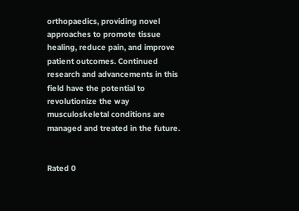orthopaedics, providing novel approaches to promote tissue healing, reduce pain, and improve patient outcomes. Continued research and advancements in this field have the potential to revolutionize the way musculoskeletal conditions are managed and treated in the future.


Rated 0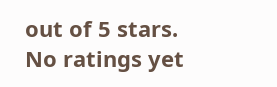out of 5 stars.
No ratings yet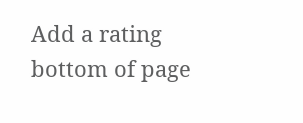Add a rating
bottom of page